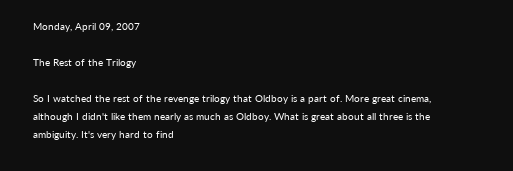Monday, April 09, 2007

The Rest of the Trilogy

So I watched the rest of the revenge trilogy that Oldboy is a part of. More great cinema, although I didn't like them nearly as much as Oldboy. What is great about all three is the ambiguity. It's very hard to find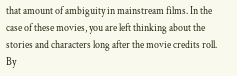that amount of ambiguity in mainstream films. In the case of these movies, you are left thinking about the stories and characters long after the movie credits roll. By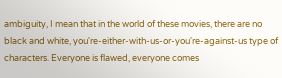ambiguity, I mean that in the world of these movies, there are no black and white, you're-either-with-us-or-you're-against-us type of characters. Everyone is flawed, everyone comes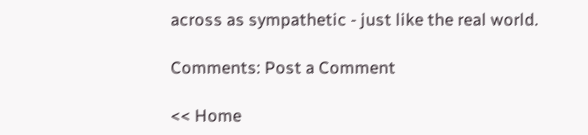across as sympathetic - just like the real world.

Comments: Post a Comment

<< Home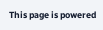This page is powered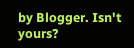by Blogger. Isn't yours?